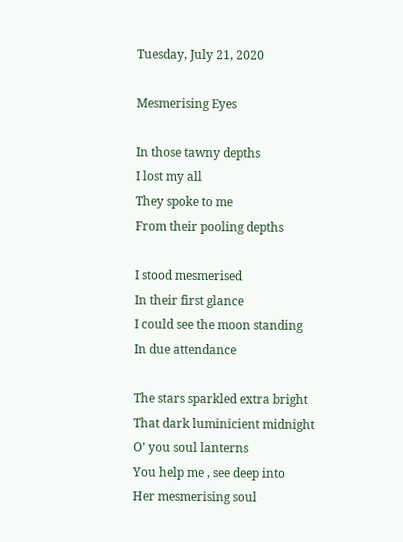Tuesday, July 21, 2020

Mesmerising Eyes

In those tawny depths
I lost my all
They spoke to me
From their pooling depths

I stood mesmerised
In their first glance
I could see the moon standing
In due attendance

The stars sparkled extra bright
That dark luminicient midnight
O’ you soul lanterns
You help me , see deep into
Her mesmerising soul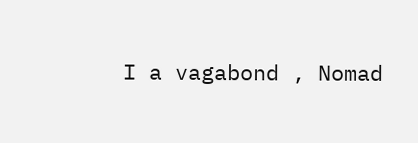I a vagabond , Nomad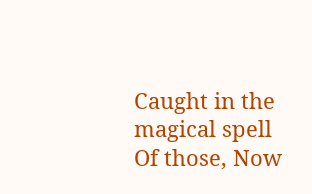Caught in the magical spell
Of those, Now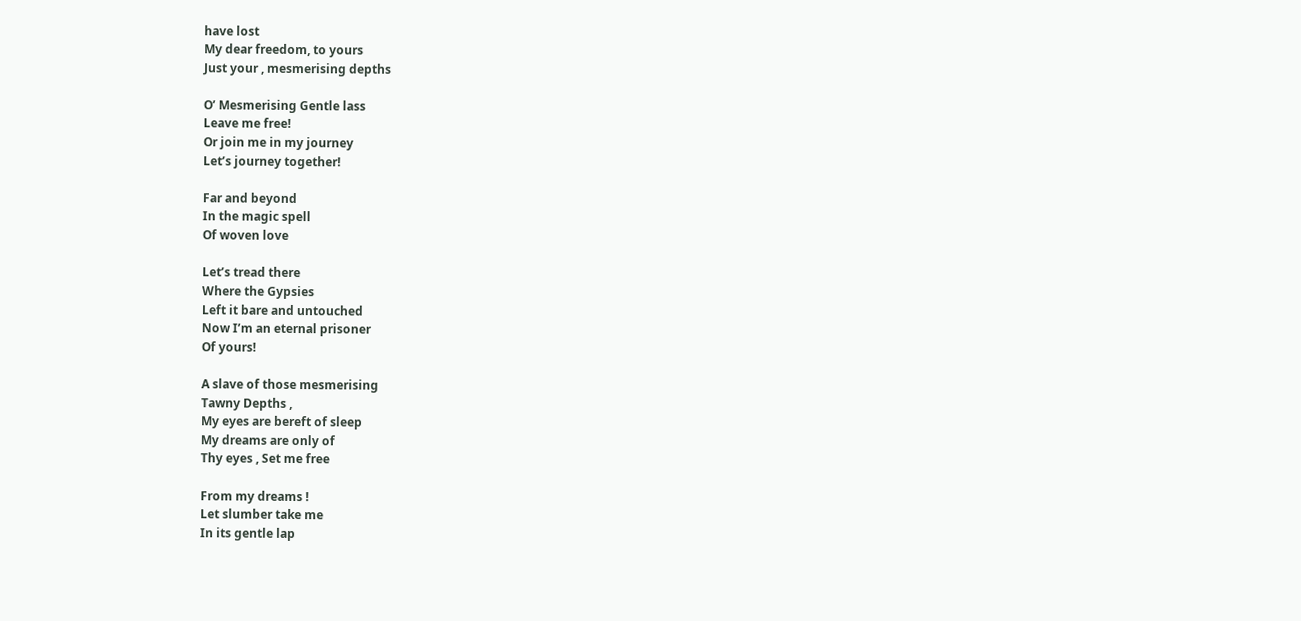have lost
My dear freedom, to yours
Just your , mesmerising depths

O’ Mesmerising Gentle lass
Leave me free!
Or join me in my journey
Let’s journey together!

Far and beyond
In the magic spell
Of woven love

Let’s tread there
Where the Gypsies
Left it bare and untouched
Now I’m an eternal prisoner
Of yours!

A slave of those mesmerising
Tawny Depths ,
My eyes are bereft of sleep
My dreams are only of
Thy eyes , Set me free

From my dreams !
Let slumber take me
In its gentle lap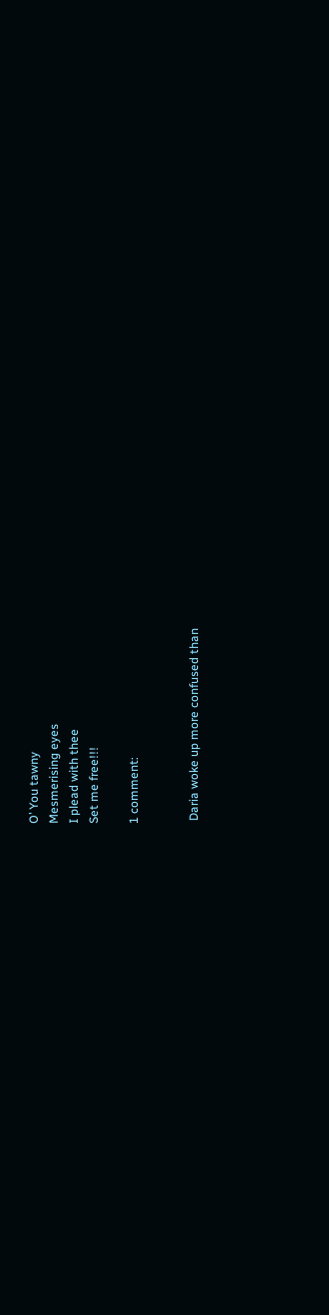O’ You tawny
Mesmerising eyes
I plead with thee
Set me free!!!

1 comment:


 Daria woke up more confused than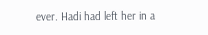ever. Hadi had left her in a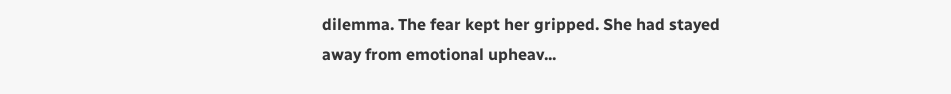dilemma. The fear kept her gripped. She had stayed away from emotional upheav...